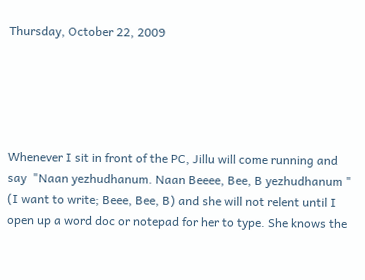Thursday, October 22, 2009





Whenever I sit in front of the PC, Jillu will come running and say  "Naan yezhudhanum. Naan Beeee, Bee, B yezhudhanum " (I want to write; Beee, Bee, B) and she will not relent until I open up a word doc or notepad for her to type. She knows the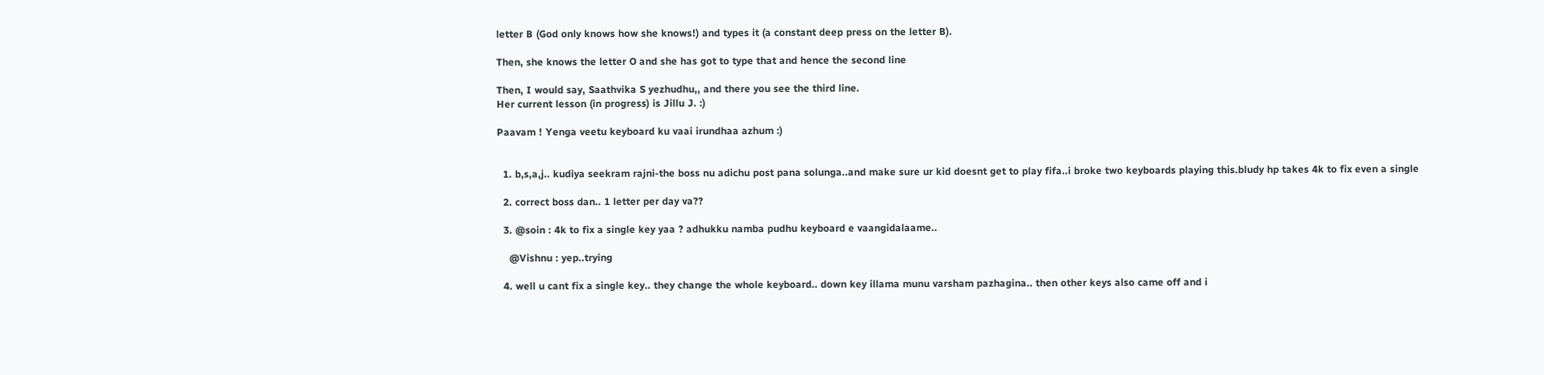letter B (God only knows how she knows!) and types it (a constant deep press on the letter B).

Then, she knows the letter O and she has got to type that and hence the second line

Then, I would say, Saathvika S yezhudhu,, and there you see the third line.
Her current lesson (in progress) is Jillu J. :)

Paavam ! Yenga veetu keyboard ku vaai irundhaa azhum :)


  1. b,s,a,j.. kudiya seekram rajni-the boss nu adichu post pana solunga..and make sure ur kid doesnt get to play fifa..i broke two keyboards playing this.bludy hp takes 4k to fix even a single

  2. correct boss dan.. 1 letter per day va??

  3. @soin : 4k to fix a single key yaa ? adhukku namba pudhu keyboard e vaangidalaame..

    @Vishnu : yep..trying

  4. well u cant fix a single key.. they change the whole keyboard.. down key illama munu varsham pazhagina.. then other keys also came off and i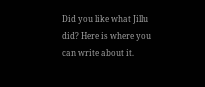Did you like what Jillu did? Here is where you can write about it.